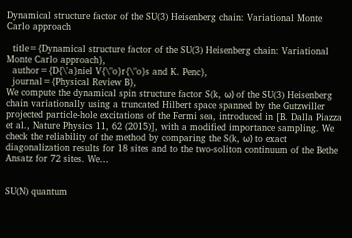Dynamical structure factor of the SU(3) Heisenberg chain: Variational Monte Carlo approach

  title={Dynamical structure factor of the SU(3) Heisenberg chain: Variational Monte Carlo approach},
  author={D{\'a}niel V{\"o}r{\"o}s and K. Penc},
  journal={Physical Review B},
We compute the dynamical spin structure factor S(k, ω) of the SU(3) Heisenberg chain variationally using a truncated Hilbert space spanned by the Gutzwiller projected particle-hole excitations of the Fermi sea, introduced in [B. Dalla Piazza et al., Nature Physics 11, 62 (2015)], with a modified importance sampling. We check the reliability of the method by comparing the S(k, ω) to exact diagonalization results for 18 sites and to the two-soliton continuum of the Bethe Ansatz for 72 sites. We…


SU(N) quantum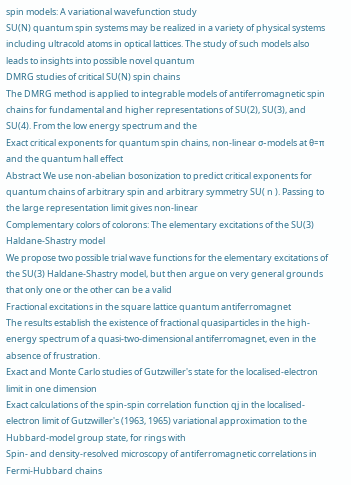spin models: A variational wavefunction study
SU(N) quantum spin systems may be realized in a variety of physical systems including ultracold atoms in optical lattices. The study of such models also leads to insights into possible novel quantum
DMRG studies of critical SU(N) spin chains
The DMRG method is applied to integrable models of antiferromagnetic spin chains for fundamental and higher representations of SU(2), SU(3), and SU(4). From the low energy spectrum and the
Exact critical exponents for quantum spin chains, non-linear σ-models at θ=π and the quantum hall effect
Abstract We use non-abelian bosonization to predict critical exponents for quantum chains of arbitrary spin and arbitrary symmetry SU( n ). Passing to the large representation limit gives non-linear
Complementary colors of colorons: The elementary excitations of the SU(3) Haldane-Shastry model
We propose two possible trial wave functions for the elementary excitations of the SU(3) Haldane-Shastry model, but then argue on very general grounds that only one or the other can be a valid
Fractional excitations in the square lattice quantum antiferromagnet
The results establish the existence of fractional quasiparticles in the high-energy spectrum of a quasi-two-dimensional antiferromagnet, even in the absence of frustration.
Exact and Monte Carlo studies of Gutzwiller's state for the localised-electron limit in one dimension
Exact calculations of the spin-spin correlation function qj in the localised-electron limit of Gutzwiller's (1963, 1965) variational approximation to the Hubbard-model group state, for rings with
Spin- and density-resolved microscopy of antiferromagnetic correlations in Fermi-Hubbard chains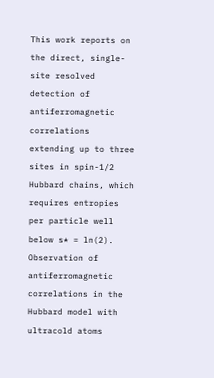This work reports on the direct, single-site resolved detection of antiferromagnetic correlations extending up to three sites in spin-1/2 Hubbard chains, which requires entropies per particle well below s* = ln(2).
Observation of antiferromagnetic correlations in the Hubbard model with ultracold atoms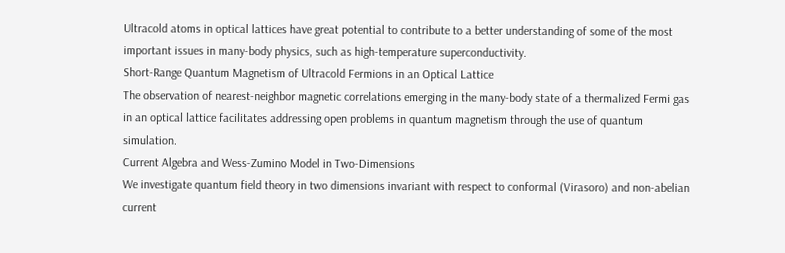Ultracold atoms in optical lattices have great potential to contribute to a better understanding of some of the most important issues in many-body physics, such as high-temperature superconductivity.
Short-Range Quantum Magnetism of Ultracold Fermions in an Optical Lattice
The observation of nearest-neighbor magnetic correlations emerging in the many-body state of a thermalized Fermi gas in an optical lattice facilitates addressing open problems in quantum magnetism through the use of quantum simulation.
Current Algebra and Wess-Zumino Model in Two-Dimensions
We investigate quantum field theory in two dimensions invariant with respect to conformal (Virasoro) and non-abelian current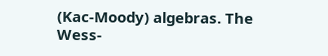(Kac-Moody) algebras. The Wess-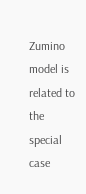Zumino model is related to the special case